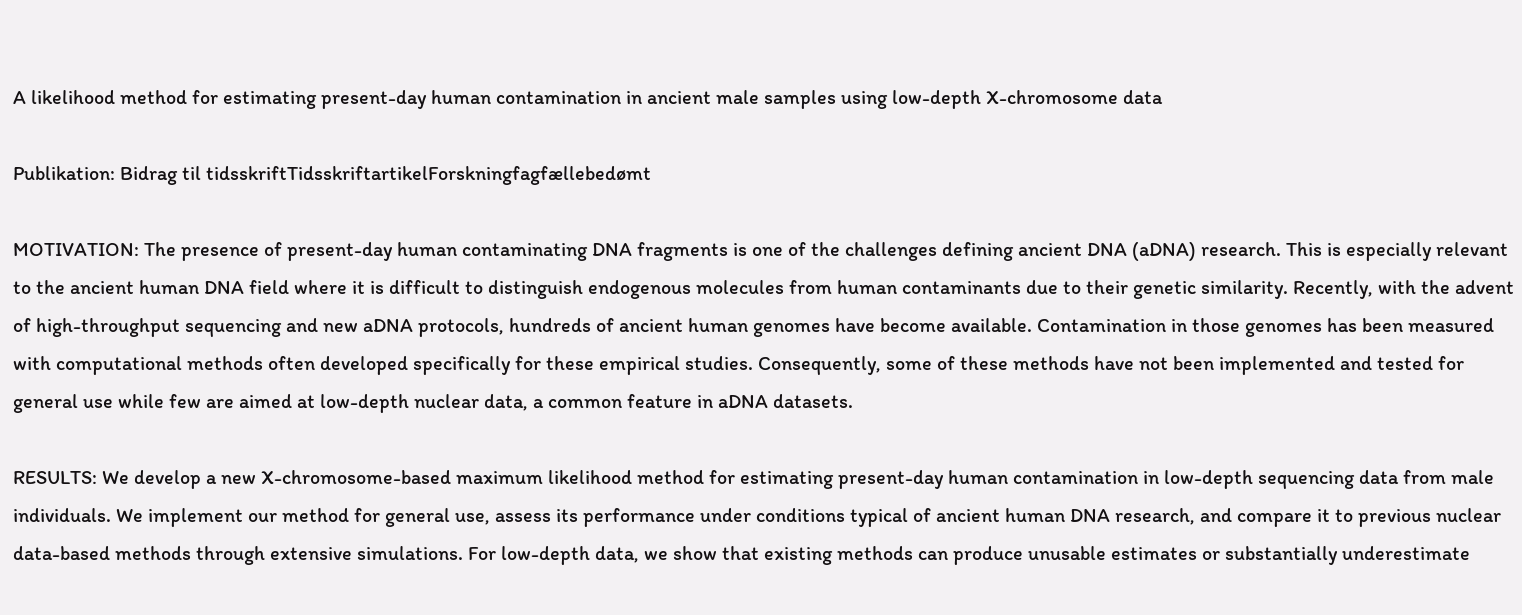A likelihood method for estimating present-day human contamination in ancient male samples using low-depth X-chromosome data

Publikation: Bidrag til tidsskriftTidsskriftartikelForskningfagfællebedømt

MOTIVATION: The presence of present-day human contaminating DNA fragments is one of the challenges defining ancient DNA (aDNA) research. This is especially relevant to the ancient human DNA field where it is difficult to distinguish endogenous molecules from human contaminants due to their genetic similarity. Recently, with the advent of high-throughput sequencing and new aDNA protocols, hundreds of ancient human genomes have become available. Contamination in those genomes has been measured with computational methods often developed specifically for these empirical studies. Consequently, some of these methods have not been implemented and tested for general use while few are aimed at low-depth nuclear data, a common feature in aDNA datasets.

RESULTS: We develop a new X-chromosome-based maximum likelihood method for estimating present-day human contamination in low-depth sequencing data from male individuals. We implement our method for general use, assess its performance under conditions typical of ancient human DNA research, and compare it to previous nuclear data-based methods through extensive simulations. For low-depth data, we show that existing methods can produce unusable estimates or substantially underestimate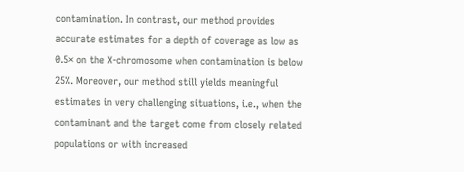contamination. In contrast, our method provides accurate estimates for a depth of coverage as low as 0.5× on the X-chromosome when contamination is below 25%. Moreover, our method still yields meaningful estimates in very challenging situations, i.e., when the contaminant and the target come from closely related populations or with increased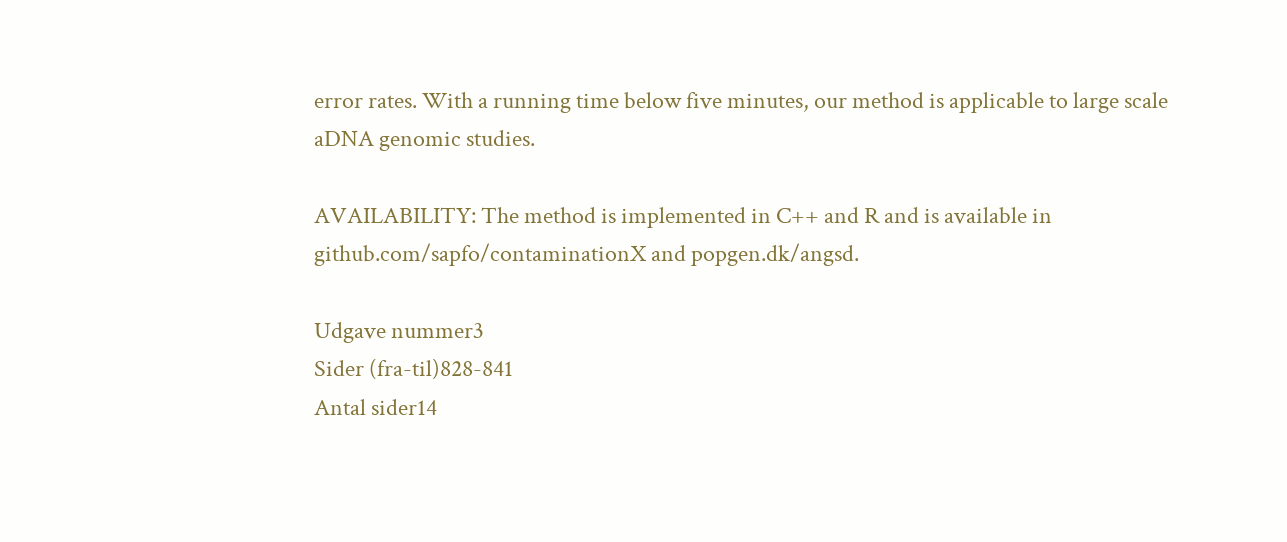error rates. With a running time below five minutes, our method is applicable to large scale aDNA genomic studies.

AVAILABILITY: The method is implemented in C++ and R and is available in github.com/sapfo/contaminationX and popgen.dk/angsd.

Udgave nummer3
Sider (fra-til)828-841
Antal sider14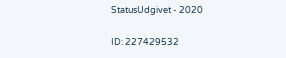StatusUdgivet - 2020

ID: 227429532